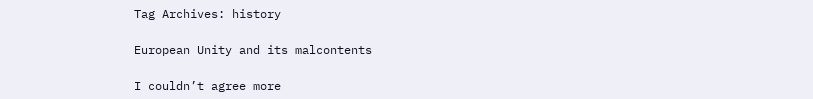Tag Archives: history

European Unity and its malcontents

I couldn’t agree more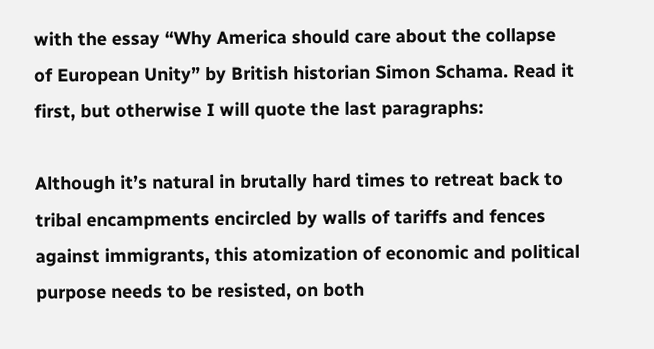with the essay “Why America should care about the collapse of European Unity” by British historian Simon Schama. Read it first, but otherwise I will quote the last paragraphs:

Although it’s natural in brutally hard times to retreat back to tribal encampments encircled by walls of tariffs and fences against immigrants, this atomization of economic and political purpose needs to be resisted, on both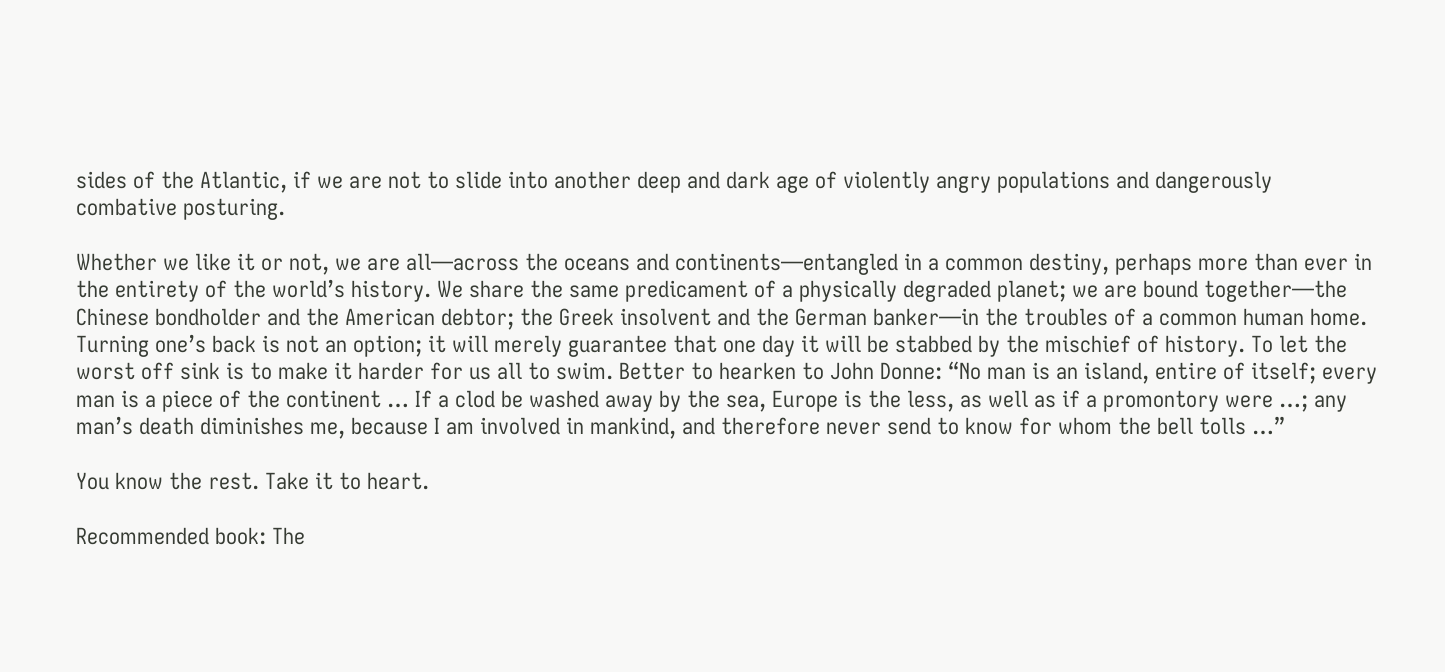sides of the Atlantic, if we are not to slide into another deep and dark age of violently angry populations and dangerously combative posturing.

Whether we like it or not, we are all—across the oceans and continents—entangled in a common destiny, perhaps more than ever in the entirety of the world’s history. We share the same predicament of a physically degraded planet; we are bound together—the Chinese bondholder and the American debtor; the Greek insolvent and the German banker—in the troubles of a common human home. Turning one’s back is not an option; it will merely guarantee that one day it will be stabbed by the mischief of history. To let the worst off sink is to make it harder for us all to swim. Better to hearken to John Donne: “No man is an island, entire of itself; every man is a piece of the continent … If a clod be washed away by the sea, Europe is the less, as well as if a promontory were …; any man’s death diminishes me, because I am involved in mankind, and therefore never send to know for whom the bell tolls …”

You know the rest. Take it to heart.

Recommended book: The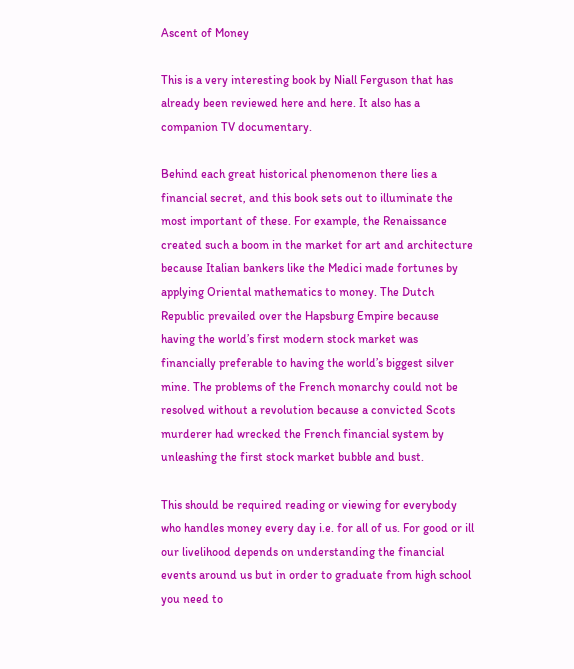Ascent of Money

This is a very interesting book by Niall Ferguson that has already been reviewed here and here. It also has a companion TV documentary.

Behind each great historical phenomenon there lies a financial secret, and this book sets out to illuminate the most important of these. For example, the Renaissance created such a boom in the market for art and architecture because Italian bankers like the Medici made fortunes by applying Oriental mathematics to money. The Dutch Republic prevailed over the Hapsburg Empire because having the world’s first modern stock market was financially preferable to having the world’s biggest silver mine. The problems of the French monarchy could not be resolved without a revolution because a convicted Scots murderer had wrecked the French financial system by unleashing the first stock market bubble and bust.

This should be required reading or viewing for everybody who handles money every day i.e. for all of us. For good or ill our livelihood depends on understanding the financial events around us but in order to graduate from high school you need to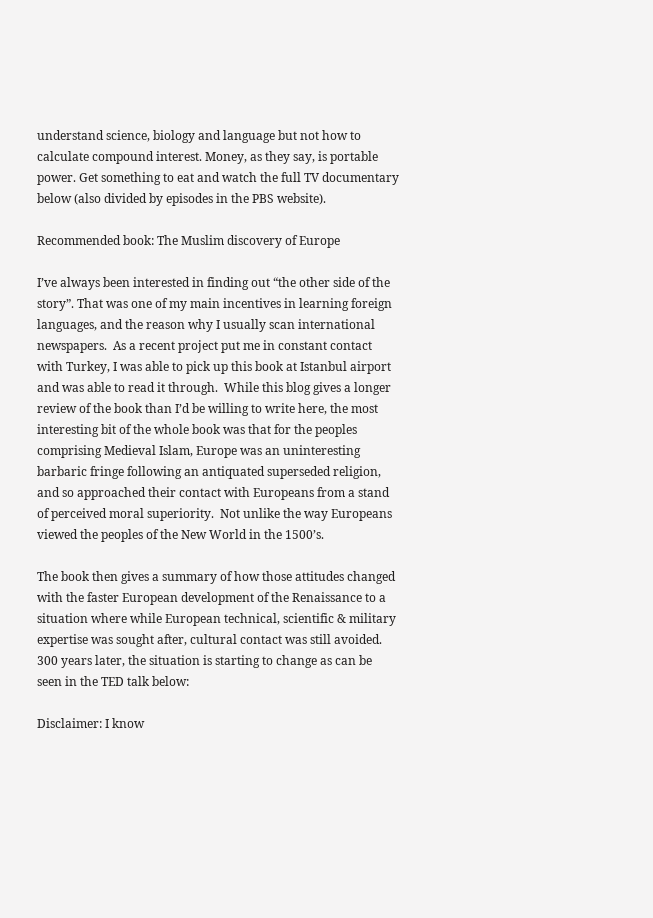understand science, biology and language but not how to calculate compound interest. Money, as they say, is portable power. Get something to eat and watch the full TV documentary below (also divided by episodes in the PBS website).

Recommended book: The Muslim discovery of Europe

I’ve always been interested in finding out “the other side of the story”. That was one of my main incentives in learning foreign languages, and the reason why I usually scan international newspapers.  As a recent project put me in constant contact with Turkey, I was able to pick up this book at Istanbul airport and was able to read it through.  While this blog gives a longer review of the book than I’d be willing to write here, the most interesting bit of the whole book was that for the peoples comprising Medieval Islam, Europe was an uninteresting barbaric fringe following an antiquated superseded religion, and so approached their contact with Europeans from a stand of perceived moral superiority.  Not unlike the way Europeans viewed the peoples of the New World in the 1500’s.

The book then gives a summary of how those attitudes changed with the faster European development of the Renaissance to a situation where while European technical, scientific & military expertise was sought after, cultural contact was still avoided.  300 years later, the situation is starting to change as can be seen in the TED talk below:

Disclaimer: I know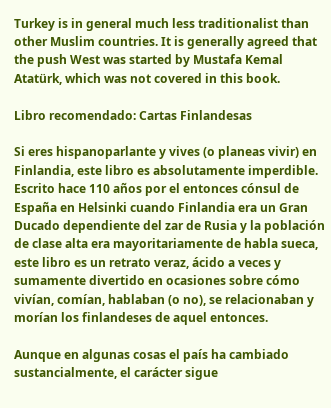Turkey is in general much less traditionalist than other Muslim countries. It is generally agreed that the push West was started by Mustafa Kemal Atatürk, which was not covered in this book.

Libro recomendado: Cartas Finlandesas

Si eres hispanoparlante y vives (o planeas vivir) en Finlandia, este libro es absolutamente imperdible. Escrito hace 110 años por el entonces cónsul de España en Helsinki cuando Finlandia era un Gran Ducado dependiente del zar de Rusia y la población de clase alta era mayoritariamente de habla sueca, este libro es un retrato veraz, ácido a veces y sumamente divertido en ocasiones sobre cómo vivían, comían, hablaban (o no), se relacionaban y morían los finlandeses de aquel entonces.

Aunque en algunas cosas el país ha cambiado sustancialmente, el carácter sigue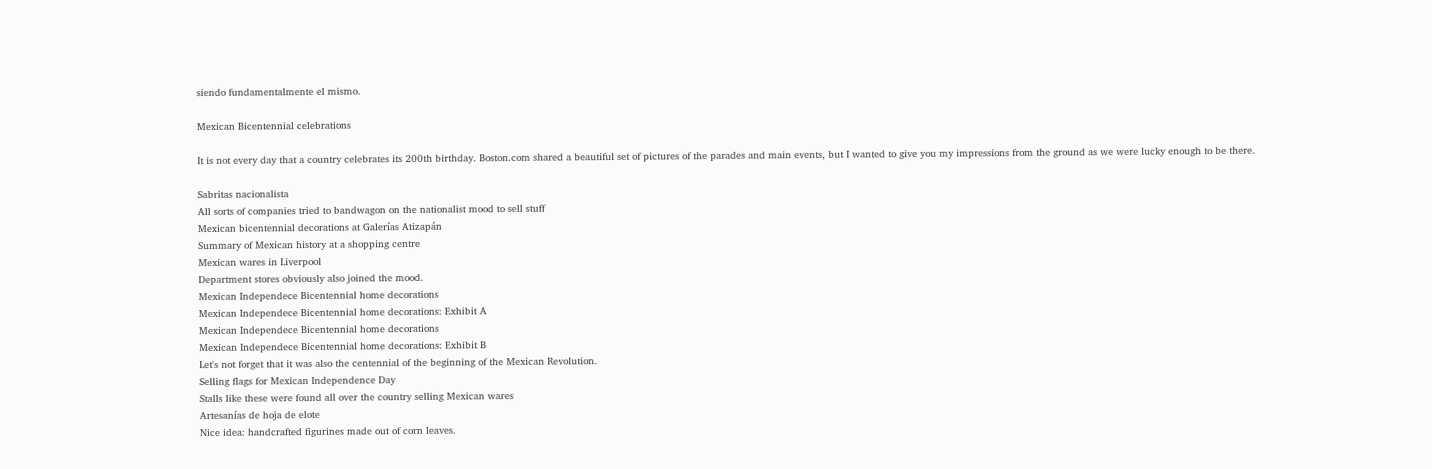siendo fundamentalmente el mismo.

Mexican Bicentennial celebrations

It is not every day that a country celebrates its 200th birthday. Boston.com shared a beautiful set of pictures of the parades and main events, but I wanted to give you my impressions from the ground as we were lucky enough to be there.

Sabritas nacionalista
All sorts of companies tried to bandwagon on the nationalist mood to sell stuff
Mexican bicentennial decorations at Galerías Atizapán
Summary of Mexican history at a shopping centre
Mexican wares in Liverpool
Department stores obviously also joined the mood.
Mexican Independece Bicentennial home decorations
Mexican Independece Bicentennial home decorations: Exhibit A
Mexican Independece Bicentennial home decorations
Mexican Independece Bicentennial home decorations: Exhibit B
Let's not forget that it was also the centennial of the beginning of the Mexican Revolution.
Selling flags for Mexican Independence Day
Stalls like these were found all over the country selling Mexican wares
Artesanías de hoja de elote
Nice idea: handcrafted figurines made out of corn leaves.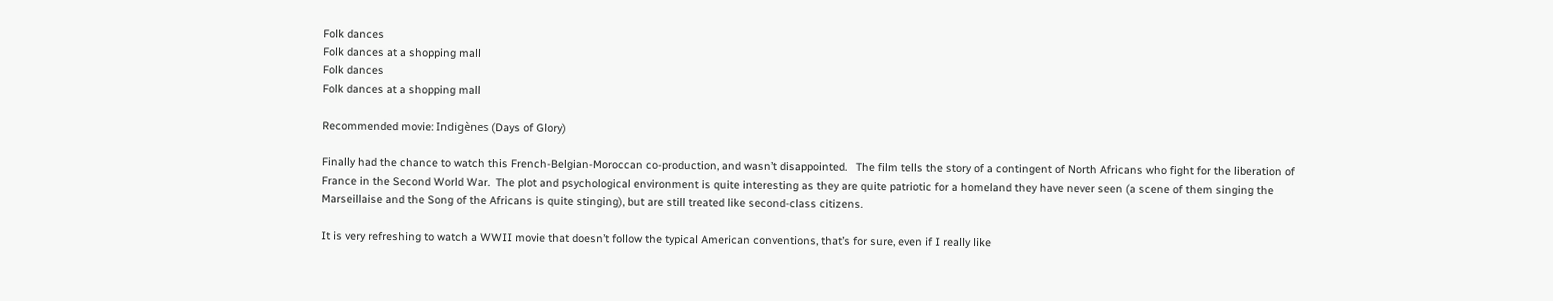Folk dances
Folk dances at a shopping mall
Folk dances
Folk dances at a shopping mall

Recommended movie: Indigènes (Days of Glory)

Finally had the chance to watch this French-Belgian-Moroccan co-production, and wasn’t disappointed.   The film tells the story of a contingent of North Africans who fight for the liberation of France in the Second World War.  The plot and psychological environment is quite interesting as they are quite patriotic for a homeland they have never seen (a scene of them singing the Marseillaise and the Song of the Africans is quite stinging), but are still treated like second-class citizens.

It is very refreshing to watch a WWII movie that doesn’t follow the typical American conventions, that’s for sure, even if I really like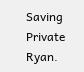Saving Private Ryan.